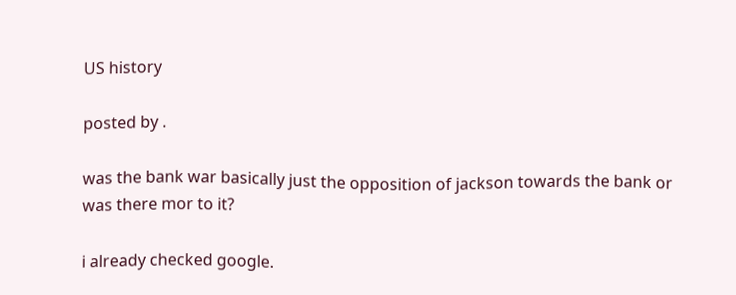US history

posted by .

was the bank war basically just the opposition of jackson towards the bank or was there mor to it?

i already checked google.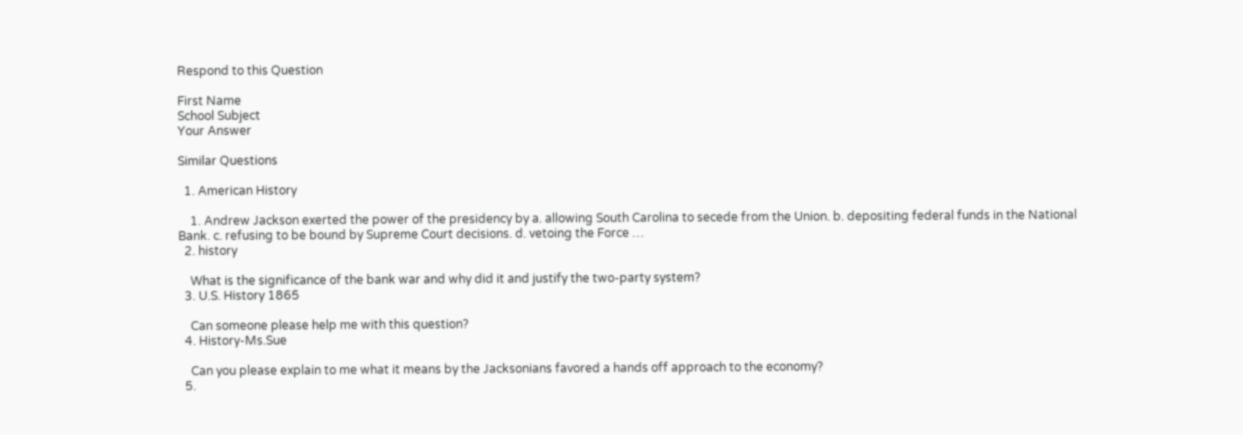Respond to this Question

First Name
School Subject
Your Answer

Similar Questions

  1. American History

    1. Andrew Jackson exerted the power of the presidency by a. allowing South Carolina to secede from the Union. b. depositing federal funds in the National Bank. c. refusing to be bound by Supreme Court decisions. d. vetoing the Force …
  2. history

    What is the significance of the bank war and why did it and justify the two-party system?
  3. U.S. History 1865

    Can someone please help me with this question?
  4. History-Ms.Sue

    Can you please explain to me what it means by the Jacksonians favored a hands off approach to the economy?
  5.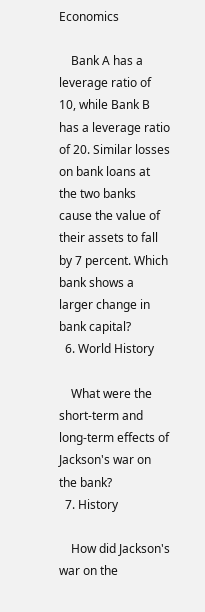Economics

    Bank A has a leverage ratio of 10, while Bank B has a leverage ratio of 20. Similar losses on bank loans at the two banks cause the value of their assets to fall by 7 percent. Which bank shows a larger change in bank capital?
  6. World History

    What were the short-term and long-term effects of Jackson's war on the bank?
  7. History

    How did Jackson's war on the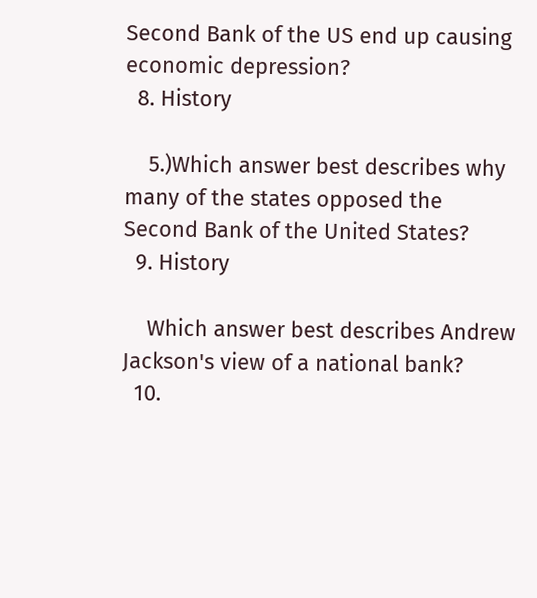Second Bank of the US end up causing economic depression?
  8. History

    5.)Which answer best describes why many of the states opposed the Second Bank of the United States?
  9. History

    Which answer best describes Andrew Jackson's view of a national bank?
  10.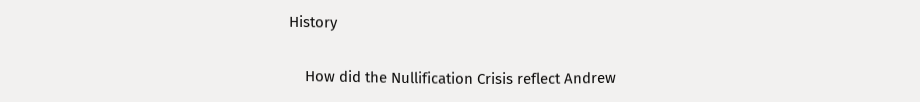History

    How did the Nullification Crisis reflect Andrew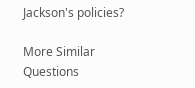Jackson's policies?

More Similar Questions